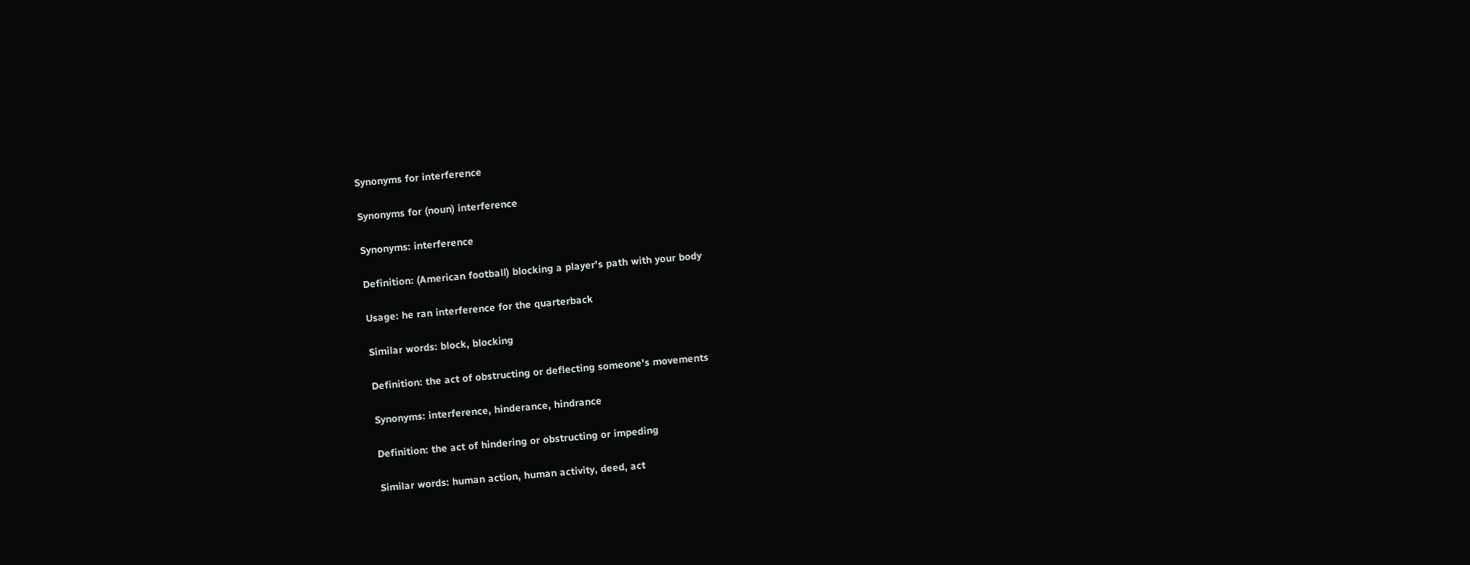Synonyms for interference

Synonyms for (noun) interference

Synonyms: interference

Definition: (American football) blocking a player's path with your body

Usage: he ran interference for the quarterback

Similar words: block, blocking

Definition: the act of obstructing or deflecting someone's movements

Synonyms: interference, hinderance, hindrance

Definition: the act of hindering or obstructing or impeding

Similar words: human action, human activity, deed, act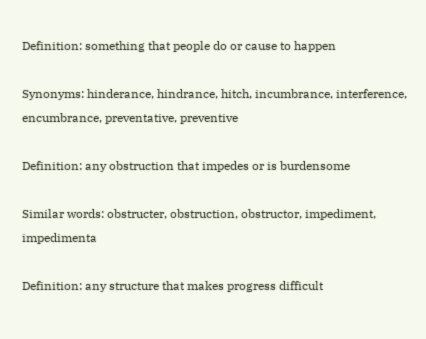Definition: something that people do or cause to happen

Synonyms: hinderance, hindrance, hitch, incumbrance, interference, encumbrance, preventative, preventive

Definition: any obstruction that impedes or is burdensome

Similar words: obstructer, obstruction, obstructor, impediment, impedimenta

Definition: any structure that makes progress difficult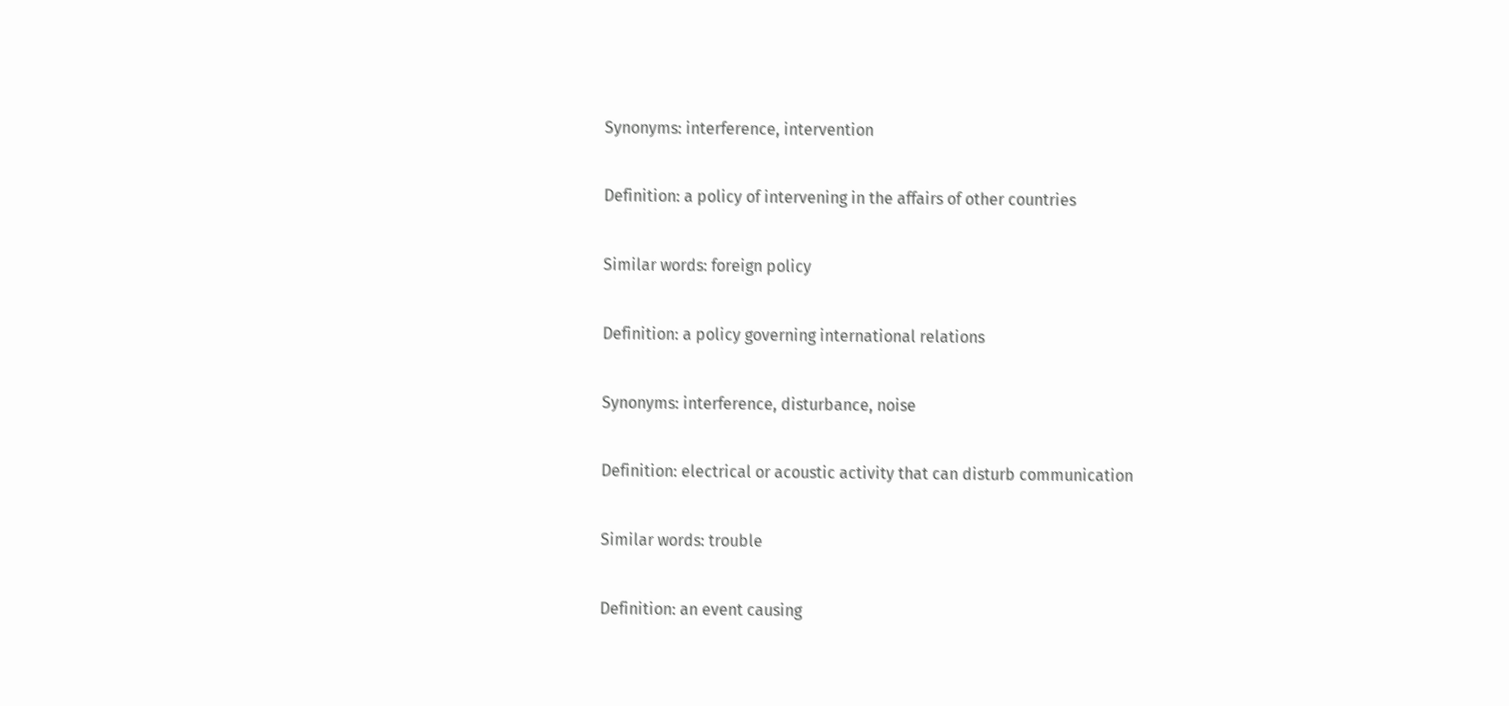Synonyms: interference, intervention

Definition: a policy of intervening in the affairs of other countries

Similar words: foreign policy

Definition: a policy governing international relations

Synonyms: interference, disturbance, noise

Definition: electrical or acoustic activity that can disturb communication

Similar words: trouble

Definition: an event causing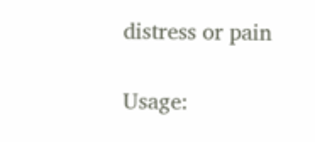distress or pain

Usage: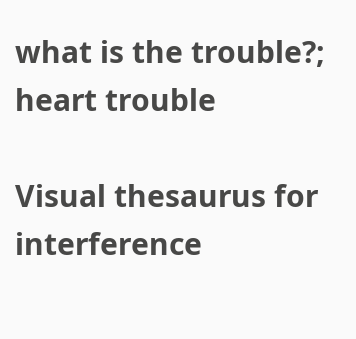what is the trouble?; heart trouble

Visual thesaurus for interference